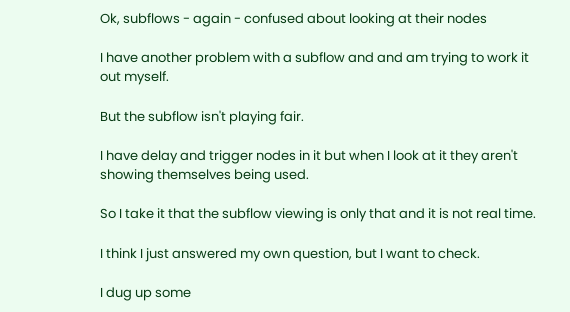Ok, subflows - again - confused about looking at their nodes

I have another problem with a subflow and and am trying to work it out myself.

But the subflow isn't playing fair.

I have delay and trigger nodes in it but when I look at it they aren't showing themselves being used.

So I take it that the subflow viewing is only that and it is not real time.

I think I just answered my own question, but I want to check.

I dug up some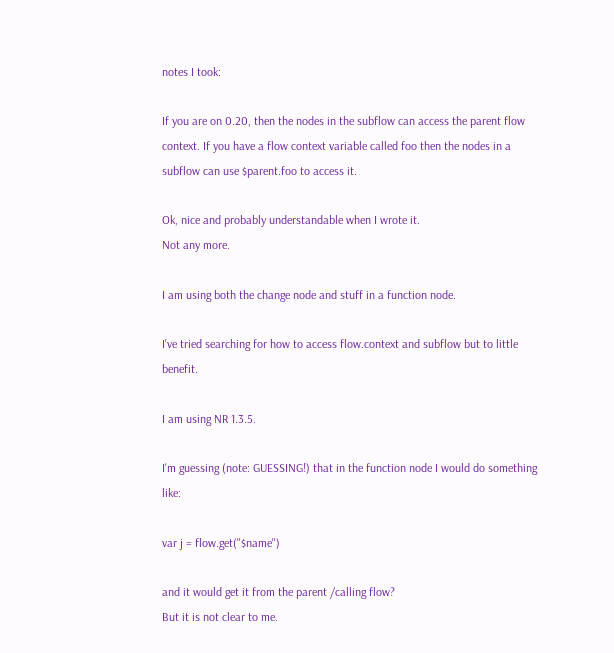notes I took:

If you are on 0.20, then the nodes in the subflow can access the parent flow context. If you have a flow context variable called foo then the nodes in a subflow can use $parent.foo to access it.

Ok, nice and probably understandable when I wrote it.
Not any more.

I am using both the change node and stuff in a function node.

I've tried searching for how to access flow.context and subflow but to little benefit.

I am using NR 1.3.5.

I'm guessing (note: GUESSING!) that in the function node I would do something like:

var j = flow.get("$name")

and it would get it from the parent /calling flow?
But it is not clear to me.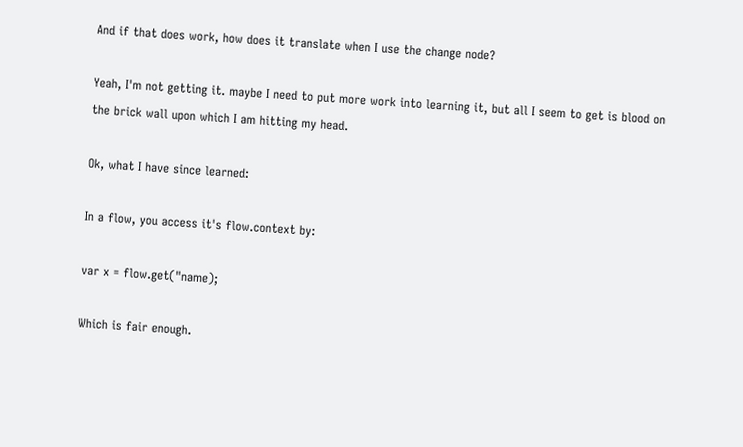And if that does work, how does it translate when I use the change node?

Yeah, I'm not getting it. maybe I need to put more work into learning it, but all I seem to get is blood on the brick wall upon which I am hitting my head.

Ok, what I have since learned:

In a flow, you access it's flow.context by:

var x = flow.get("name);

Which is fair enough.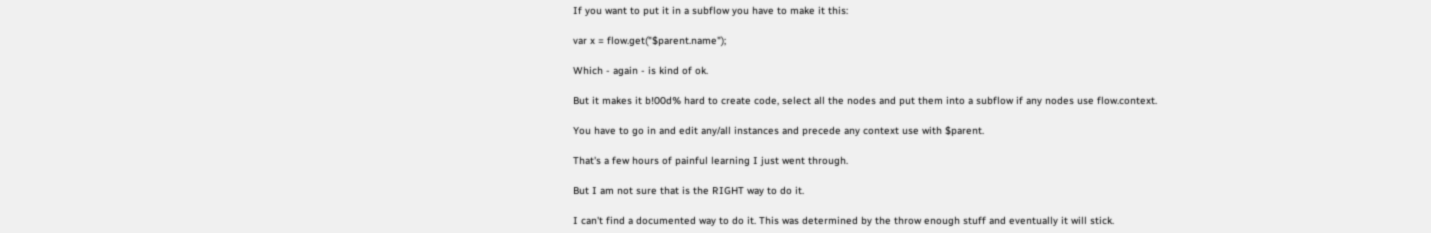If you want to put it in a subflow you have to make it this:

var x = flow.get("$parent.name");

Which - again - is kind of ok.

But it makes it b!00d% hard to create code, select all the nodes and put them into a subflow if any nodes use flow.context.

You have to go in and edit any/all instances and precede any context use with $parent.

That's a few hours of painful learning I just went through.

But I am not sure that is the RIGHT way to do it.

I can't find a documented way to do it. This was determined by the throw enough stuff and eventually it will stick.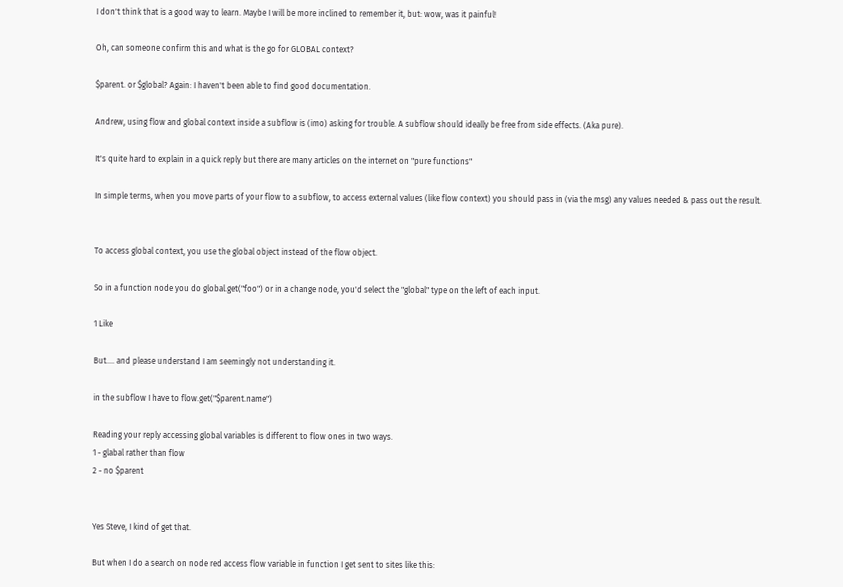I don't think that is a good way to learn. Maybe I will be more inclined to remember it, but: wow, was it painful!

Oh, can someone confirm this and what is the go for GLOBAL context?

$parent. or $global? Again: I haven't been able to find good documentation.

Andrew, using flow and global context inside a subflow is (imo) asking for trouble. A subflow should ideally be free from side effects. (Aka pure).

It's quite hard to explain in a quick reply but there are many articles on the internet on "pure functions"

In simple terms, when you move parts of your flow to a subflow, to access external values (like flow context) you should pass in (via the msg) any values needed & pass out the result.


To access global context, you use the global object instead of the flow object.

So in a function node you do global.get("foo") or in a change node, you'd select the "global" type on the left of each input.

1 Like

But.... and please understand I am seemingly not understanding it.

in the subflow I have to flow.get("$parent.name")

Reading your reply accessing global variables is different to flow ones in two ways.
1 - glabal rather than flow
2 - no $parent


Yes Steve, I kind of get that.

But when I do a search on node red access flow variable in function I get sent to sites like this: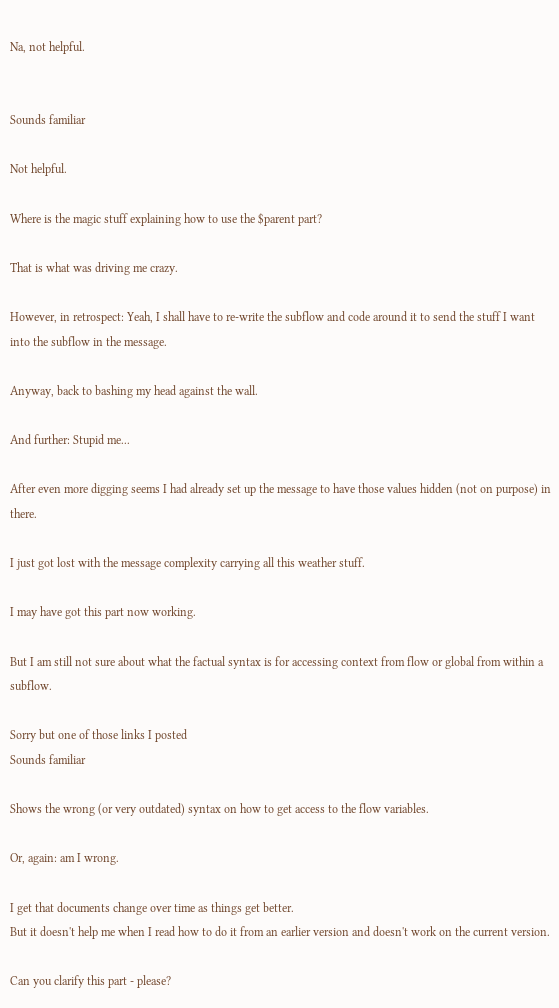Na, not helpful.


Sounds familiar

Not helpful.

Where is the magic stuff explaining how to use the $parent part?

That is what was driving me crazy.

However, in retrospect: Yeah, I shall have to re-write the subflow and code around it to send the stuff I want into the subflow in the message.

Anyway, back to bashing my head against the wall.

And further: Stupid me...

After even more digging seems I had already set up the message to have those values hidden (not on purpose) in there.

I just got lost with the message complexity carrying all this weather stuff.

I may have got this part now working.

But I am still not sure about what the factual syntax is for accessing context from flow or global from within a subflow.

Sorry but one of those links I posted
Sounds familiar

Shows the wrong (or very outdated) syntax on how to get access to the flow variables.

Or, again: am I wrong.

I get that documents change over time as things get better.
But it doesn't help me when I read how to do it from an earlier version and doesn't work on the current version.

Can you clarify this part - please?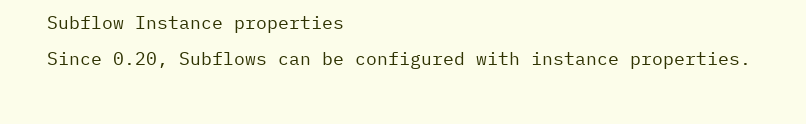Subflow Instance properties
Since 0.20, Subflows can be configured with instance properties.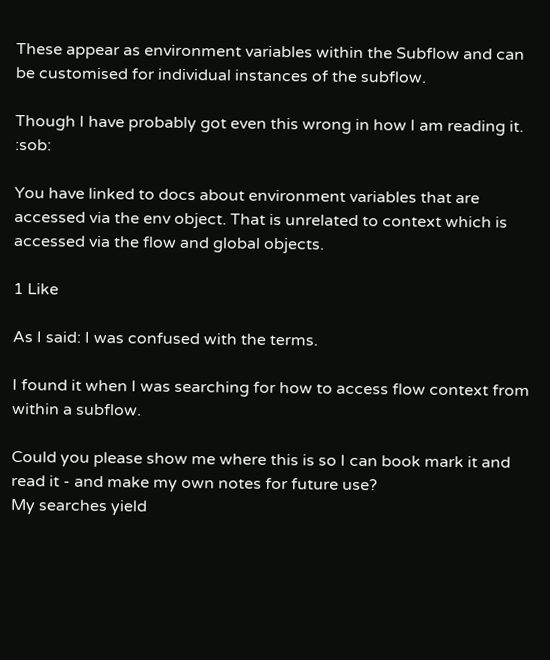These appear as environment variables within the Subflow and can be customised for individual instances of the subflow.

Though I have probably got even this wrong in how I am reading it. :sob:

You have linked to docs about environment variables that are accessed via the env object. That is unrelated to context which is accessed via the flow and global objects.

1 Like

As I said: I was confused with the terms.

I found it when I was searching for how to access flow context from within a subflow.

Could you please show me where this is so I can book mark it and read it - and make my own notes for future use?
My searches yield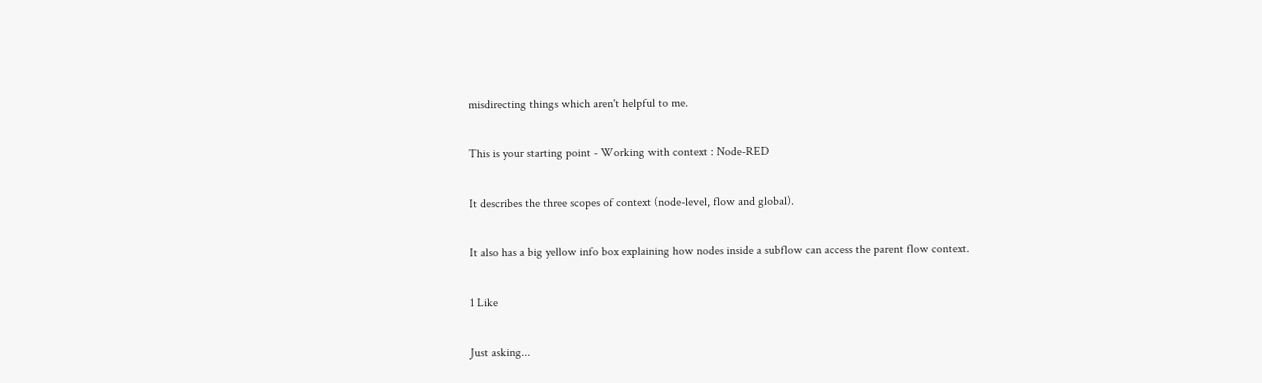misdirecting things which aren't helpful to me.

This is your starting point - Working with context : Node-RED

It describes the three scopes of context (node-level, flow and global).

It also has a big yellow info box explaining how nodes inside a subflow can access the parent flow context.

1 Like

Just asking...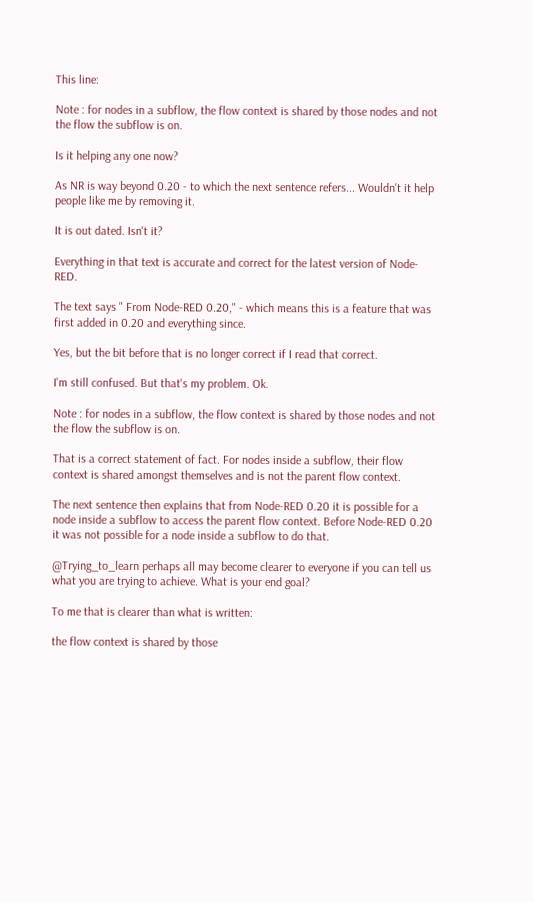This line:

Note : for nodes in a subflow, the flow context is shared by those nodes and not the flow the subflow is on.

Is it helping any one now?

As NR is way beyond 0.20 - to which the next sentence refers... Wouldn't it help people like me by removing it.

It is out dated. Isn't it?

Everything in that text is accurate and correct for the latest version of Node-RED.

The text says " From Node-RED 0.20," - which means this is a feature that was first added in 0.20 and everything since.

Yes, but the bit before that is no longer correct if I read that correct.

I'm still confused. But that's my problem. Ok.

Note : for nodes in a subflow, the flow context is shared by those nodes and not the flow the subflow is on.

That is a correct statement of fact. For nodes inside a subflow, their flow context is shared amongst themselves and is not the parent flow context.

The next sentence then explains that from Node-RED 0.20 it is possible for a node inside a subflow to access the parent flow context. Before Node-RED 0.20 it was not possible for a node inside a subflow to do that.

@Trying_to_learn perhaps all may become clearer to everyone if you can tell us what you are trying to achieve. What is your end goal?

To me that is clearer than what is written:

the flow context is shared by those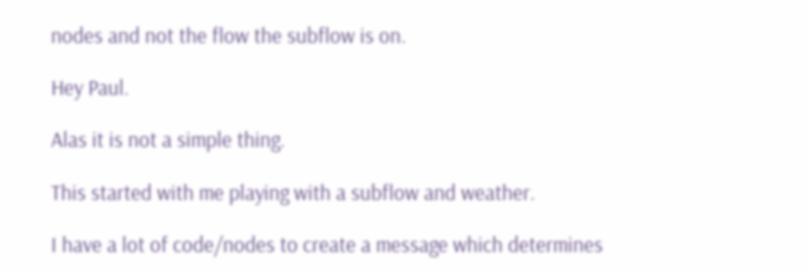nodes and not the flow the subflow is on.

Hey Paul.

Alas it is not a simple thing.

This started with me playing with a subflow and weather.

I have a lot of code/nodes to create a message which determines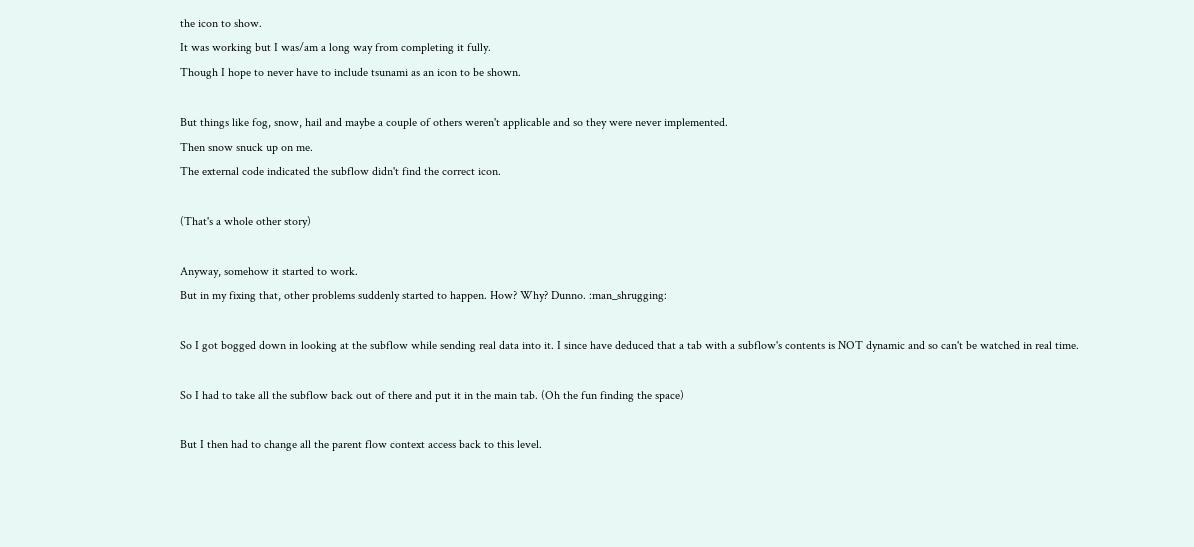the icon to show.
It was working but I was/am a long way from completing it fully.
Though I hope to never have to include tsunami as an icon to be shown.

But things like fog, snow, hail and maybe a couple of others weren't applicable and so they were never implemented.
Then snow snuck up on me.
The external code indicated the subflow didn't find the correct icon.

(That's a whole other story)

Anyway, somehow it started to work.
But in my fixing that, other problems suddenly started to happen. How? Why? Dunno. :man_shrugging:

So I got bogged down in looking at the subflow while sending real data into it. I since have deduced that a tab with a subflow's contents is NOT dynamic and so can't be watched in real time.

So I had to take all the subflow back out of there and put it in the main tab. (Oh the fun finding the space)

But I then had to change all the parent flow context access back to this level.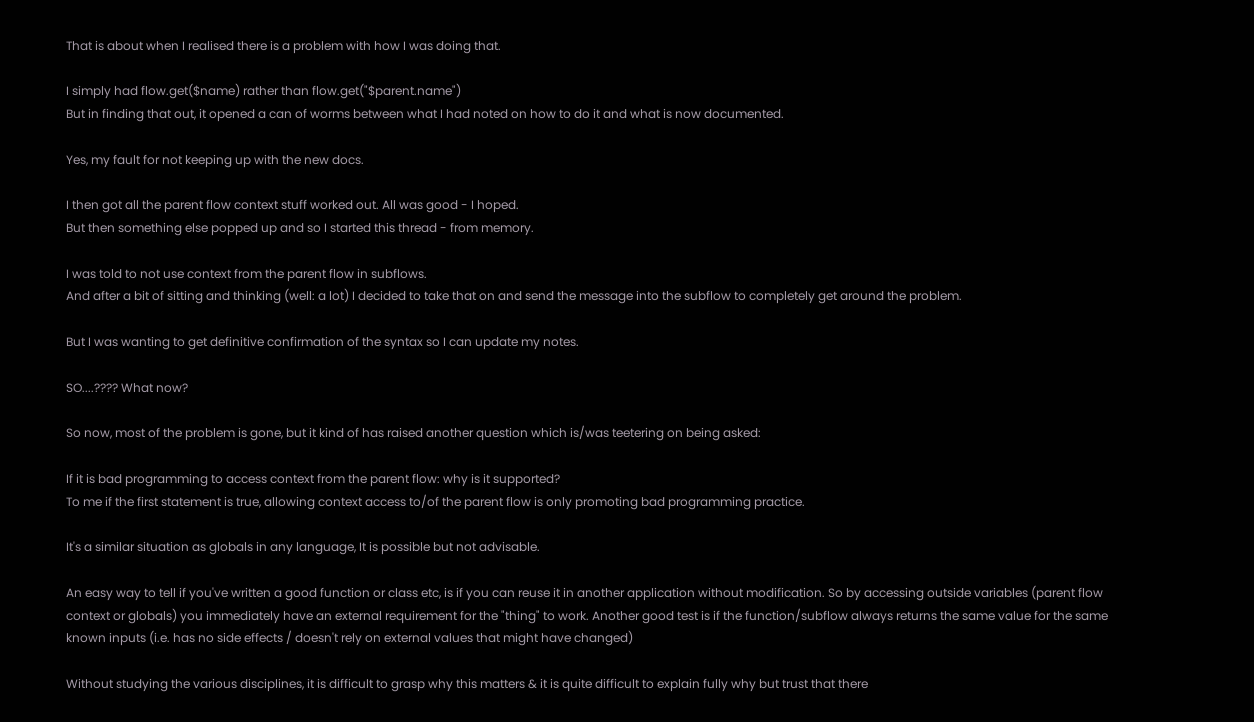That is about when I realised there is a problem with how I was doing that.

I simply had flow.get($name) rather than flow.get("$parent.name")
But in finding that out, it opened a can of worms between what I had noted on how to do it and what is now documented.

Yes, my fault for not keeping up with the new docs.

I then got all the parent flow context stuff worked out. All was good - I hoped.
But then something else popped up and so I started this thread - from memory.

I was told to not use context from the parent flow in subflows.
And after a bit of sitting and thinking (well: a lot) I decided to take that on and send the message into the subflow to completely get around the problem.

But I was wanting to get definitive confirmation of the syntax so I can update my notes.

SO....???? What now?

So now, most of the problem is gone, but it kind of has raised another question which is/was teetering on being asked:

If it is bad programming to access context from the parent flow: why is it supported?
To me if the first statement is true, allowing context access to/of the parent flow is only promoting bad programming practice.

It's a similar situation as globals in any language, It is possible but not advisable.

An easy way to tell if you've written a good function or class etc, is if you can reuse it in another application without modification. So by accessing outside variables (parent flow context or globals) you immediately have an external requirement for the "thing" to work. Another good test is if the function/subflow always returns the same value for the same known inputs (i.e. has no side effects / doesn't rely on external values that might have changed)

Without studying the various disciplines, it is difficult to grasp why this matters & it is quite difficult to explain fully why but trust that there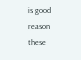is good reason these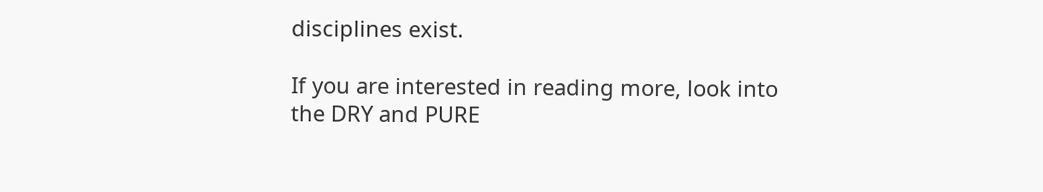disciplines exist.

If you are interested in reading more, look into the DRY and PURE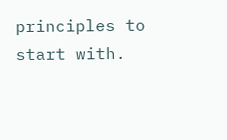principles to start with.